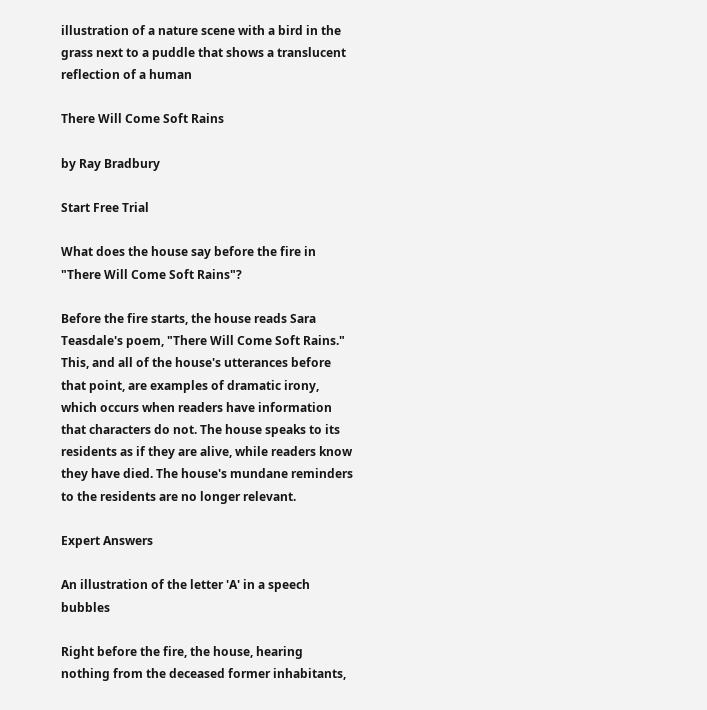illustration of a nature scene with a bird in the grass next to a puddle that shows a translucent reflection of a human

There Will Come Soft Rains

by Ray Bradbury

Start Free Trial

What does the house say before the fire in "There Will Come Soft Rains"?

Before the fire starts, the house reads Sara Teasdale's poem, "There Will Come Soft Rains." This, and all of the house's utterances before that point, are examples of dramatic irony, which occurs when readers have information that characters do not. The house speaks to its residents as if they are alive, while readers know they have died. The house's mundane reminders to the residents are no longer relevant.

Expert Answers

An illustration of the letter 'A' in a speech bubbles

Right before the fire, the house, hearing nothing from the deceased former inhabitants,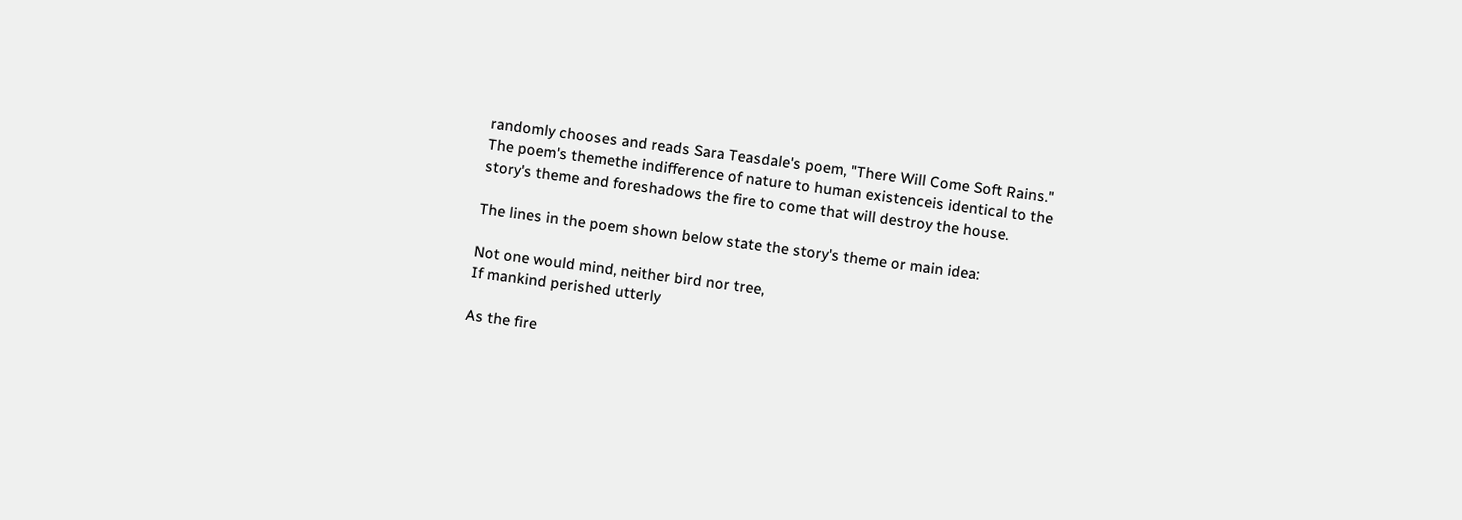randomly chooses and reads Sara Teasdale's poem, "There Will Come Soft Rains." The poem's themethe indifference of nature to human existenceis identical to the story's theme and foreshadows the fire to come that will destroy the house.

The lines in the poem shown below state the story's theme or main idea:

Not one would mind, neither bird nor tree,
If mankind perished utterly

As the fire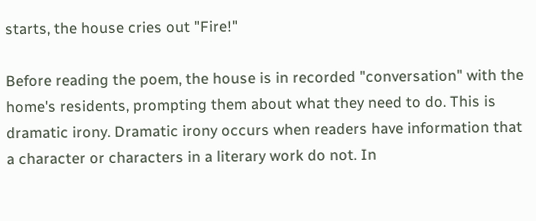starts, the house cries out "Fire!"

Before reading the poem, the house is in recorded "conversation" with the home's residents, prompting them about what they need to do. This is dramatic irony. Dramatic irony occurs when readers have information that a character or characters in a literary work do not. In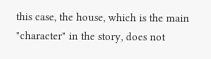this case, the house, which is the main "character" in the story, does not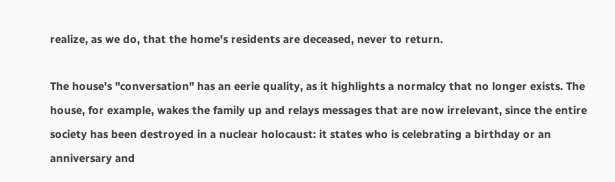realize, as we do, that the home's residents are deceased, never to return.

The house's "conversation" has an eerie quality, as it highlights a normalcy that no longer exists. The house, for example, wakes the family up and relays messages that are now irrelevant, since the entire society has been destroyed in a nuclear holocaust: it states who is celebrating a birthday or an anniversary and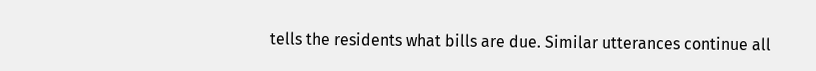tells the residents what bills are due. Similar utterances continue all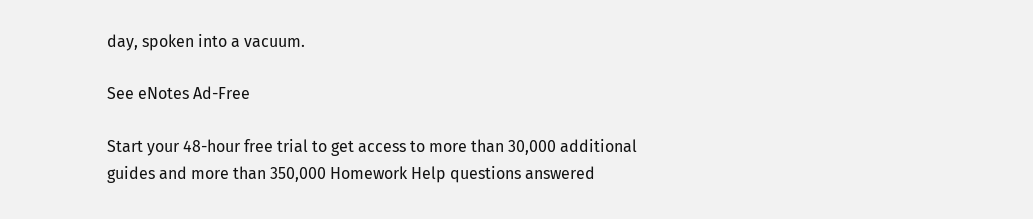day, spoken into a vacuum.

See eNotes Ad-Free

Start your 48-hour free trial to get access to more than 30,000 additional guides and more than 350,000 Homework Help questions answered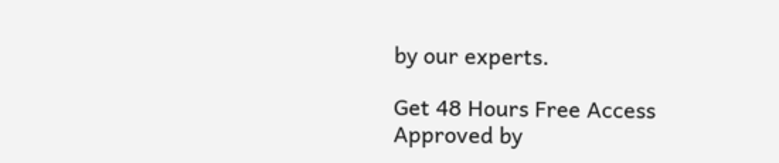by our experts.

Get 48 Hours Free Access
Approved by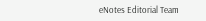eNotes Editorial Team